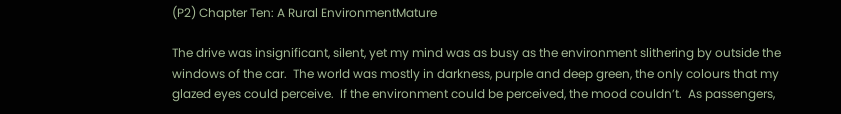(P2) Chapter Ten: A Rural EnvironmentMature

The drive was insignificant, silent, yet my mind was as busy as the environment slithering by outside the windows of the car.  The world was mostly in darkness, purple and deep green, the only colours that my glazed eyes could perceive.  If the environment could be perceived, the mood couldn’t.  As passengers,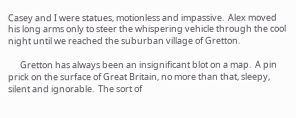Casey and I were statues, motionless and impassive.  Alex moved his long arms only to steer the whispering vehicle through the cool night until we reached the suburban village of Gretton.

      Gretton has always been an insignificant blot on a map.  A pin prick on the surface of Great Britain, no more than that, sleepy, silent and ignorable.  The sort of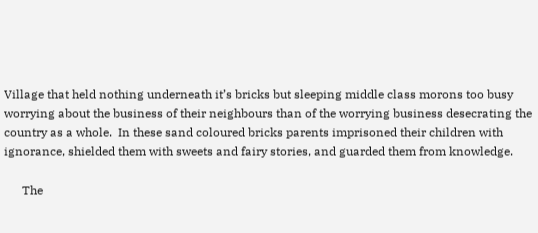Village that held nothing underneath it’s bricks but sleeping middle class morons too busy worrying about the business of their neighbours than of the worrying business desecrating the country as a whole.  In these sand coloured bricks parents imprisoned their children with ignorance, shielded them with sweets and fairy stories, and guarded them from knowledge.

      The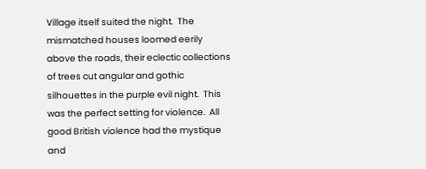Village itself suited the night.  The mismatched houses loomed eerily above the roads, their eclectic collections of trees cut angular and gothic silhouettes in the purple evil night.  This was the perfect setting for violence.  All good British violence had the mystique and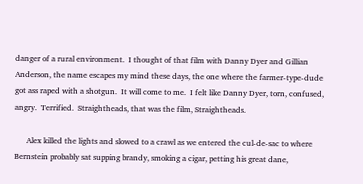danger of a rural environment.  I thought of that film with Danny Dyer and Gillian Anderson, the name escapes my mind these days, the one where the farmer-type-dude got ass raped with a shotgun.  It will come to me.  I felt like Danny Dyer, torn, confused, angry.  Terrified.  Straightheads, that was the film, Straightheads.

      Alex killed the lights and slowed to a crawl as we entered the cul-de-sac to where Bernstein probably sat supping brandy, smoking a cigar, petting his great dane,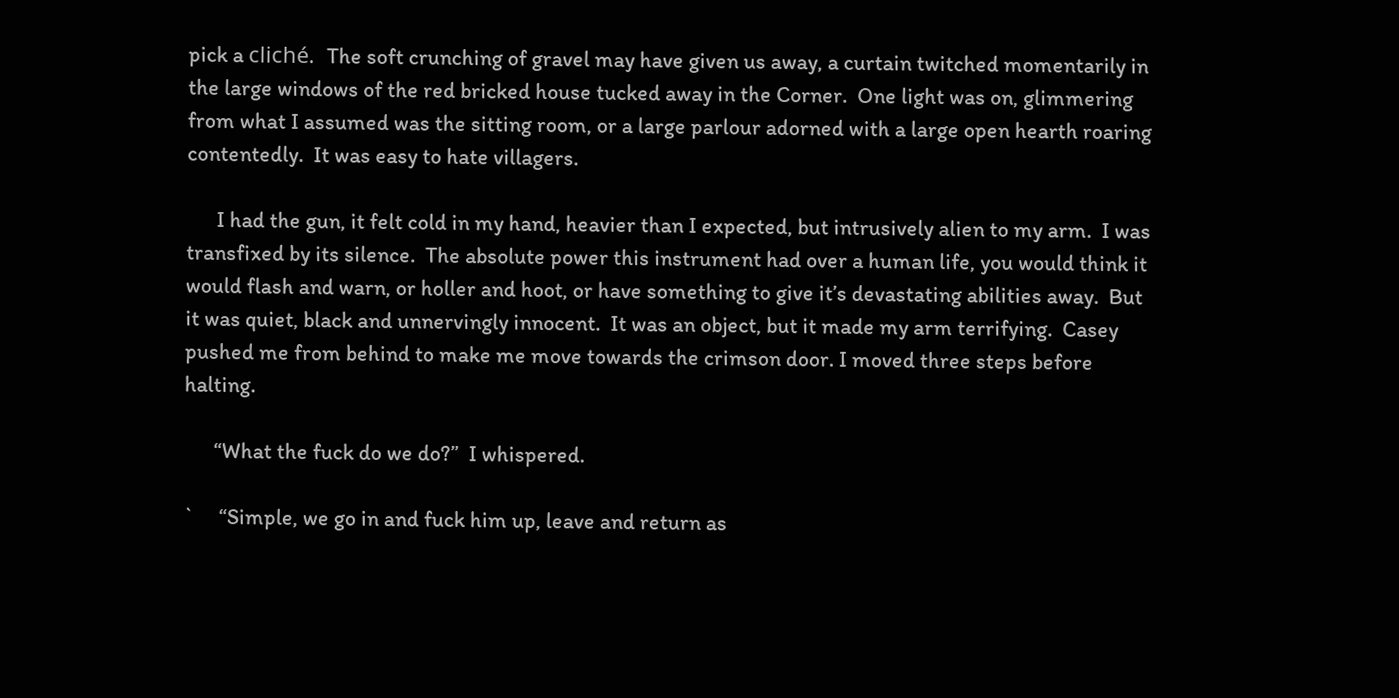pick a cliché.  The soft crunching of gravel may have given us away, a curtain twitched momentarily in the large windows of the red bricked house tucked away in the Corner.  One light was on, glimmering from what I assumed was the sitting room, or a large parlour adorned with a large open hearth roaring contentedly.  It was easy to hate villagers.

      I had the gun, it felt cold in my hand, heavier than I expected, but intrusively alien to my arm.  I was transfixed by its silence.  The absolute power this instrument had over a human life, you would think it would flash and warn, or holler and hoot, or have something to give it’s devastating abilities away.  But it was quiet, black and unnervingly innocent.  It was an object, but it made my arm terrifying.  Casey pushed me from behind to make me move towards the crimson door. I moved three steps before halting.

      “What the fuck do we do?”  I whispered.

`     “Simple, we go in and fuck him up, leave and return as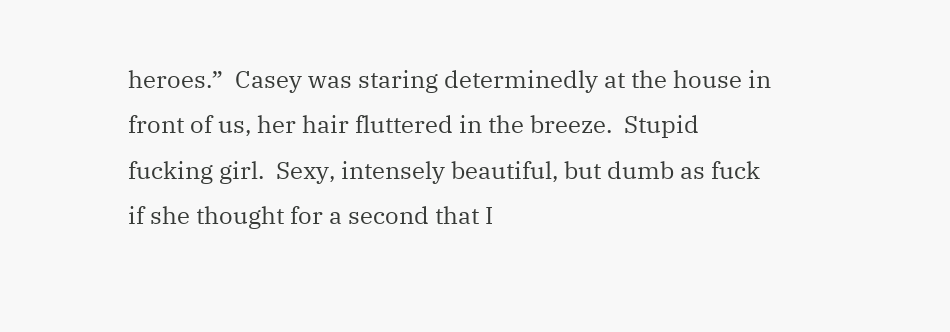heroes.”  Casey was staring determinedly at the house in front of us, her hair fluttered in the breeze.  Stupid fucking girl.  Sexy, intensely beautiful, but dumb as fuck if she thought for a second that I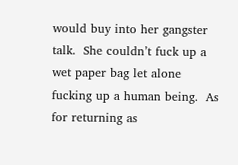would buy into her gangster talk.  She couldn’t fuck up a wet paper bag let alone fucking up a human being.  As for returning as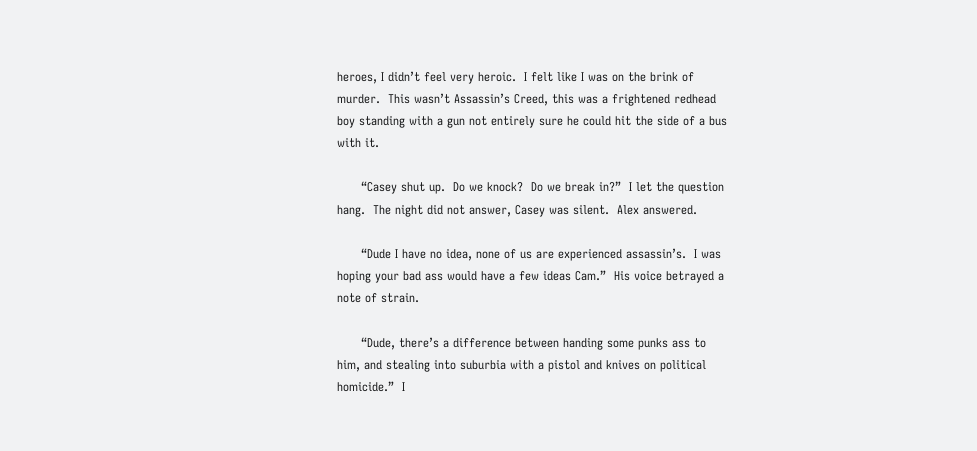heroes, I didn’t feel very heroic.  I felt like I was on the brink of murder.  This wasn’t Assassin’s Creed, this was a frightened redhead boy standing with a gun not entirely sure he could hit the side of a bus with it.

      “Casey shut up.  Do we knock?  Do we break in?”  I let the question hang.  The night did not answer, Casey was silent.  Alex answered.

      “Dude I have no idea, none of us are experienced assassin’s.  I was hoping your bad ass would have a few ideas Cam.”  His voice betrayed a note of strain.

      “Dude, there’s a difference between handing some punks ass to him, and stealing into suburbia with a pistol and knives on political homicide.”  I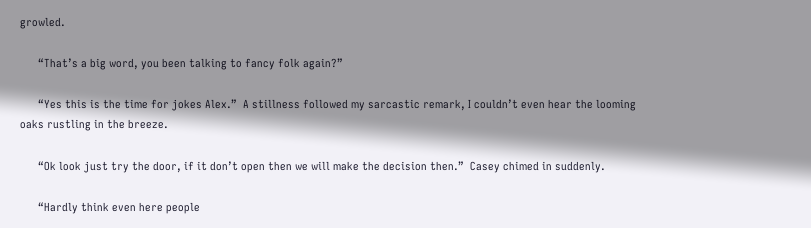growled.

      “That’s a big word, you been talking to fancy folk again?”

      “Yes this is the time for jokes Alex.”  A stillness followed my sarcastic remark, I couldn’t even hear the looming oaks rustling in the breeze.

      “Ok look just try the door, if it don’t open then we will make the decision then.”  Casey chimed in suddenly.

      “Hardly think even here people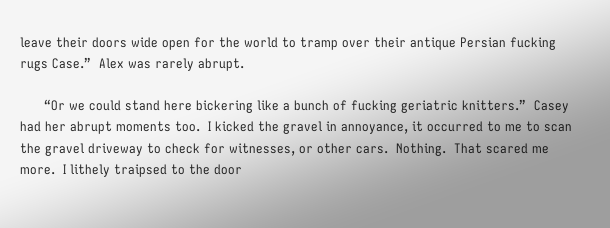leave their doors wide open for the world to tramp over their antique Persian fucking rugs Case.”  Alex was rarely abrupt.

      “Or we could stand here bickering like a bunch of fucking geriatric knitters.”  Casey had her abrupt moments too.  I kicked the gravel in annoyance, it occurred to me to scan the gravel driveway to check for witnesses, or other cars.  Nothing.  That scared me more.  I lithely traipsed to the door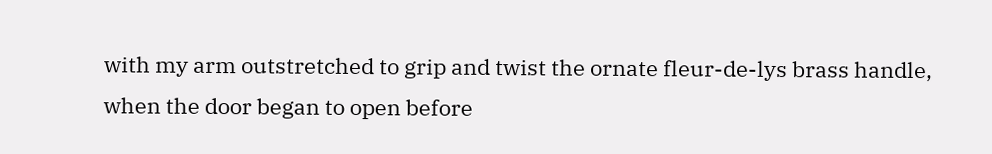with my arm outstretched to grip and twist the ornate fleur-de-lys brass handle, when the door began to open before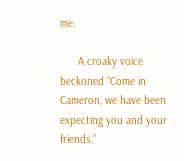me.

      A croaky voice beckoned “Come in Cameron, we have been expecting you and your friends.”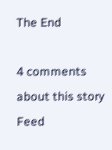The End

4 comments about this story Feed